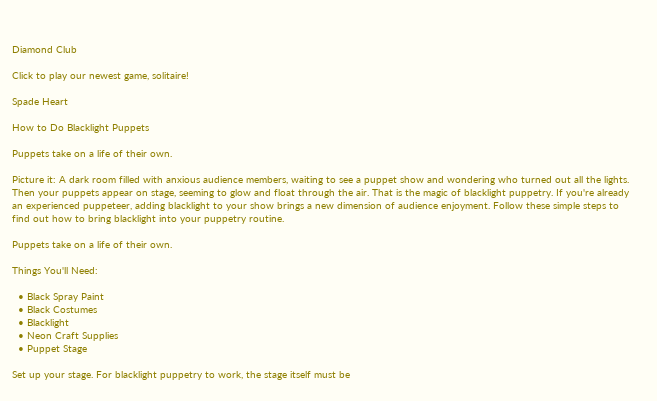Diamond Club

Click to play our newest game, solitaire!

Spade Heart

How to Do Blacklight Puppets

Puppets take on a life of their own.

Picture it: A dark room filled with anxious audience members, waiting to see a puppet show and wondering who turned out all the lights. Then your puppets appear on stage, seeming to glow and float through the air. That is the magic of blacklight puppetry. If you're already an experienced puppeteer, adding blacklight to your show brings a new dimension of audience enjoyment. Follow these simple steps to find out how to bring blacklight into your puppetry routine.

Puppets take on a life of their own.

Things You'll Need:

  • Black Spray Paint
  • Black Costumes
  • Blacklight
  • Neon Craft Supplies
  • Puppet Stage

Set up your stage. For blacklight puppetry to work, the stage itself must be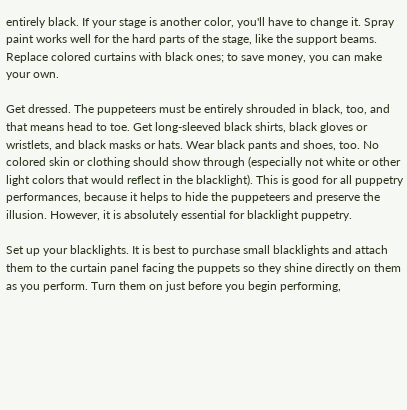entirely black. If your stage is another color, you'll have to change it. Spray paint works well for the hard parts of the stage, like the support beams. Replace colored curtains with black ones; to save money, you can make your own.

Get dressed. The puppeteers must be entirely shrouded in black, too, and that means head to toe. Get long-sleeved black shirts, black gloves or wristlets, and black masks or hats. Wear black pants and shoes, too. No colored skin or clothing should show through (especially not white or other light colors that would reflect in the blacklight). This is good for all puppetry performances, because it helps to hide the puppeteers and preserve the illusion. However, it is absolutely essential for blacklight puppetry.

Set up your blacklights. It is best to purchase small blacklights and attach them to the curtain panel facing the puppets so they shine directly on them as you perform. Turn them on just before you begin performing,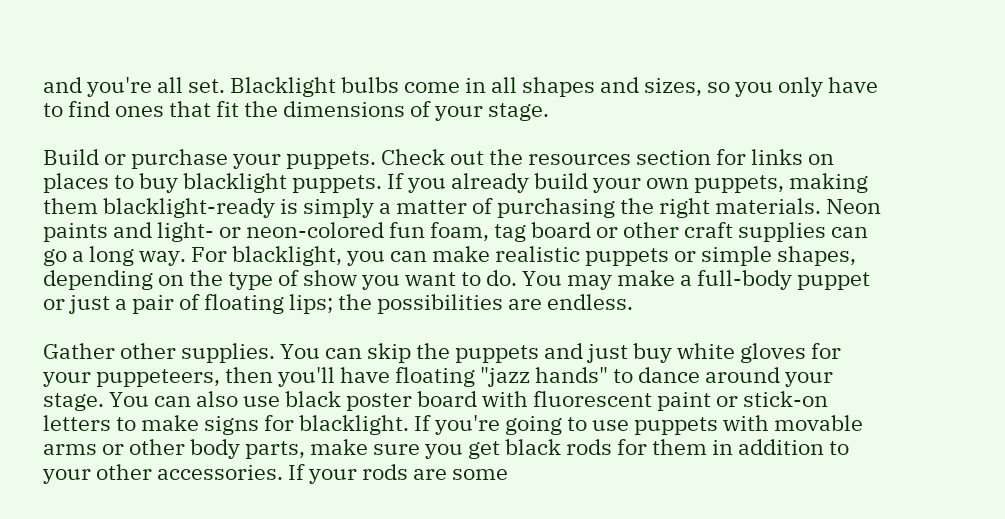and you're all set. Blacklight bulbs come in all shapes and sizes, so you only have to find ones that fit the dimensions of your stage.

Build or purchase your puppets. Check out the resources section for links on places to buy blacklight puppets. If you already build your own puppets, making them blacklight-ready is simply a matter of purchasing the right materials. Neon paints and light- or neon-colored fun foam, tag board or other craft supplies can go a long way. For blacklight, you can make realistic puppets or simple shapes, depending on the type of show you want to do. You may make a full-body puppet or just a pair of floating lips; the possibilities are endless.

Gather other supplies. You can skip the puppets and just buy white gloves for your puppeteers, then you'll have floating "jazz hands" to dance around your stage. You can also use black poster board with fluorescent paint or stick-on letters to make signs for blacklight. If you're going to use puppets with movable arms or other body parts, make sure you get black rods for them in addition to your other accessories. If your rods are some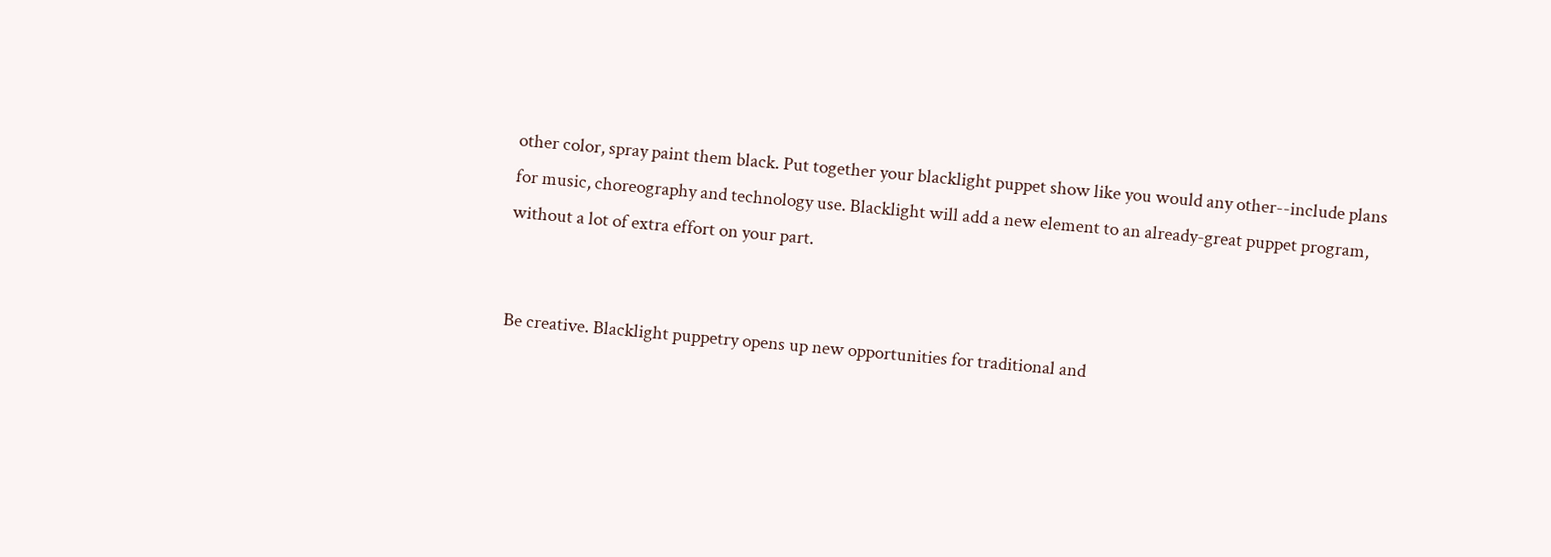other color, spray paint them black. Put together your blacklight puppet show like you would any other--include plans for music, choreography and technology use. Blacklight will add a new element to an already-great puppet program, without a lot of extra effort on your part.


Be creative. Blacklight puppetry opens up new opportunities for traditional and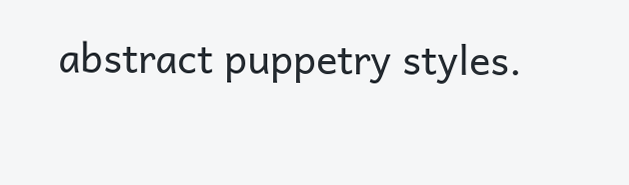abstract puppetry styles.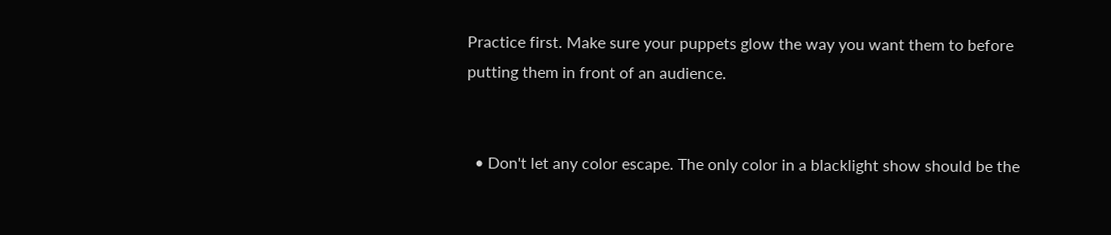Practice first. Make sure your puppets glow the way you want them to before putting them in front of an audience.


  • Don't let any color escape. The only color in a blacklight show should be the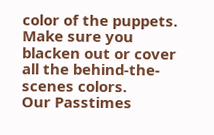color of the puppets. Make sure you blacken out or cover all the behind-the-scenes colors.
Our Passtimes